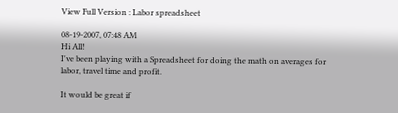View Full Version : Labor spreadsheet

08-19-2007, 07:48 AM
Hi All!
I've been playing with a Spreadsheet for doing the math on averages for labor, travel time and profit.

It would be great if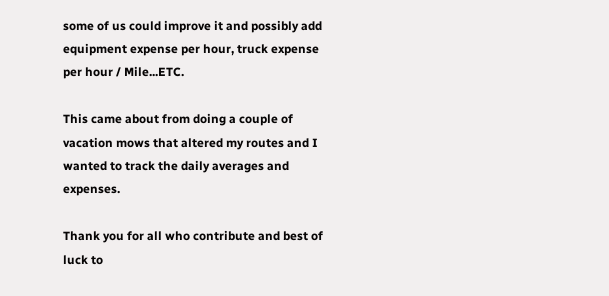some of us could improve it and possibly add equipment expense per hour, truck expense per hour / Mile...ETC.

This came about from doing a couple of vacation mows that altered my routes and I wanted to track the daily averages and expenses.

Thank you for all who contribute and best of luck to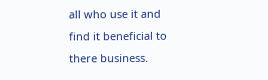all who use it and find it beneficial to there business.